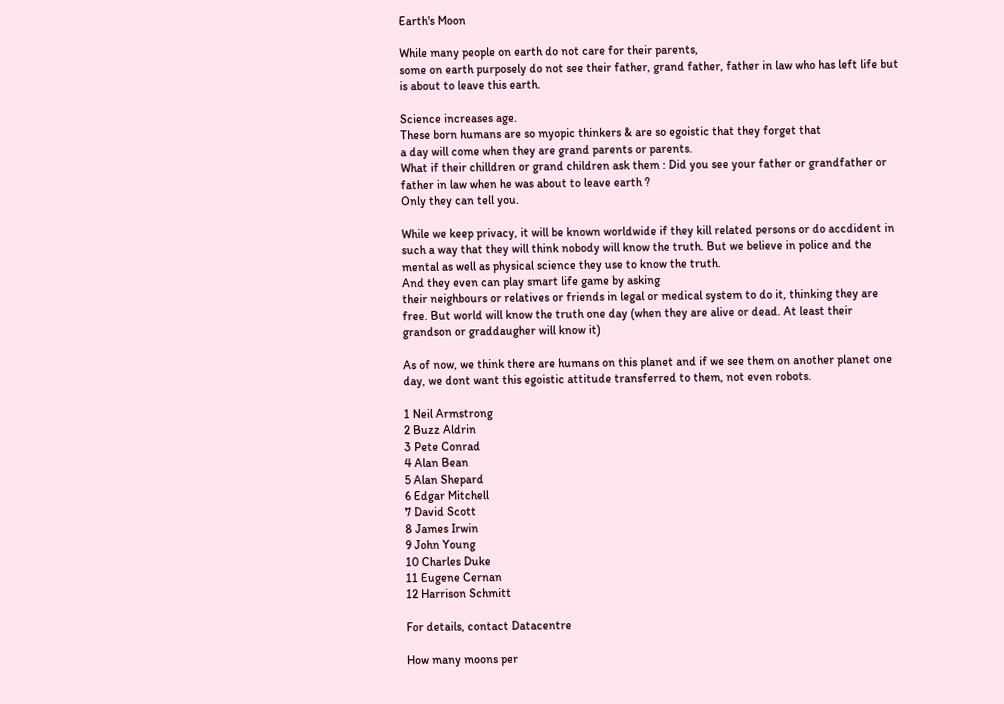Earth's Moon

While many people on earth do not care for their parents,
some on earth purposely do not see their father, grand father, father in law who has left life but is about to leave this earth.

Science increases age.
These born humans are so myopic thinkers & are so egoistic that they forget that
a day will come when they are grand parents or parents.
What if their chilldren or grand children ask them : Did you see your father or grandfather or father in law when he was about to leave earth ?
Only they can tell you.

While we keep privacy, it will be known worldwide if they kill related persons or do accdident in such a way that they will think nobody will know the truth. But we believe in police and the mental as well as physical science they use to know the truth.
And they even can play smart life game by asking
their neighbours or relatives or friends in legal or medical system to do it, thinking they are free. But world will know the truth one day (when they are alive or dead. At least their grandson or graddaugher will know it)

As of now, we think there are humans on this planet and if we see them on another planet one day, we dont want this egoistic attitude transferred to them, not even robots.

1 Neil Armstrong
2 Buzz Aldrin
3 Pete Conrad
4 Alan Bean
5 Alan Shepard
6 Edgar Mitchell
7 David Scott
8 James Irwin
9 John Young
10 Charles Duke
11 Eugene Cernan
12 Harrison Schmitt

For details, contact Datacentre

How many moons per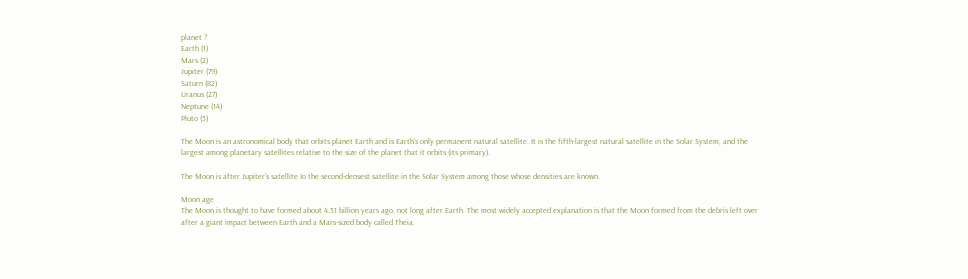planet ?
Earth (1)
Mars (2)
Jupiter (79)
Saturn (82)
Uranus (27)
Neptune (14)
Pluto (5)

The Moon is an astronomical body that orbits planet Earth and is Earth's only permanent natural satellite. It is the fifth-largest natural satellite in the Solar System, and the largest among planetary satellites relative to the size of the planet that it orbits (its primary).

The Moon is after Jupiter's satellite Io the second-densest satellite in the Solar System among those whose densities are known.

Moon age
The Moon is thought to have formed about 4.51 billion years ago, not long after Earth. The most widely accepted explanation is that the Moon formed from the debris left over after a giant impact between Earth and a Mars-sized body called Theia.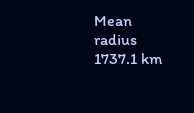Mean radius
1737.1 km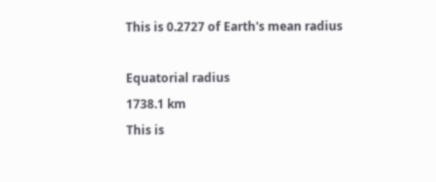This is 0.2727 of Earth's mean radius

Equatorial radius
1738.1 km
This is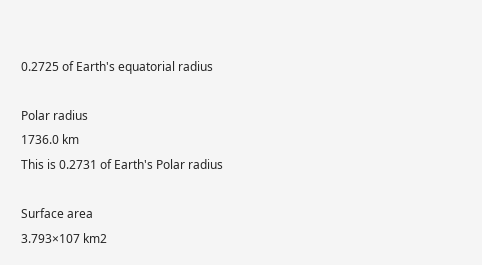0.2725 of Earth's equatorial radius

Polar radius
1736.0 km
This is 0.2731 of Earth's Polar radius

Surface area
3.793×107 km2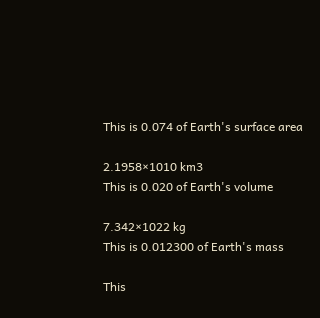This is 0.074 of Earth's surface area

2.1958×1010 km3
This is 0.020 of Earth's volume

7.342×1022 kg
This is 0.012300 of Earth's mass

This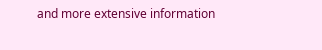and more extensive information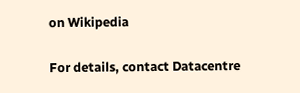on Wikipedia

For details, contact Datacentre